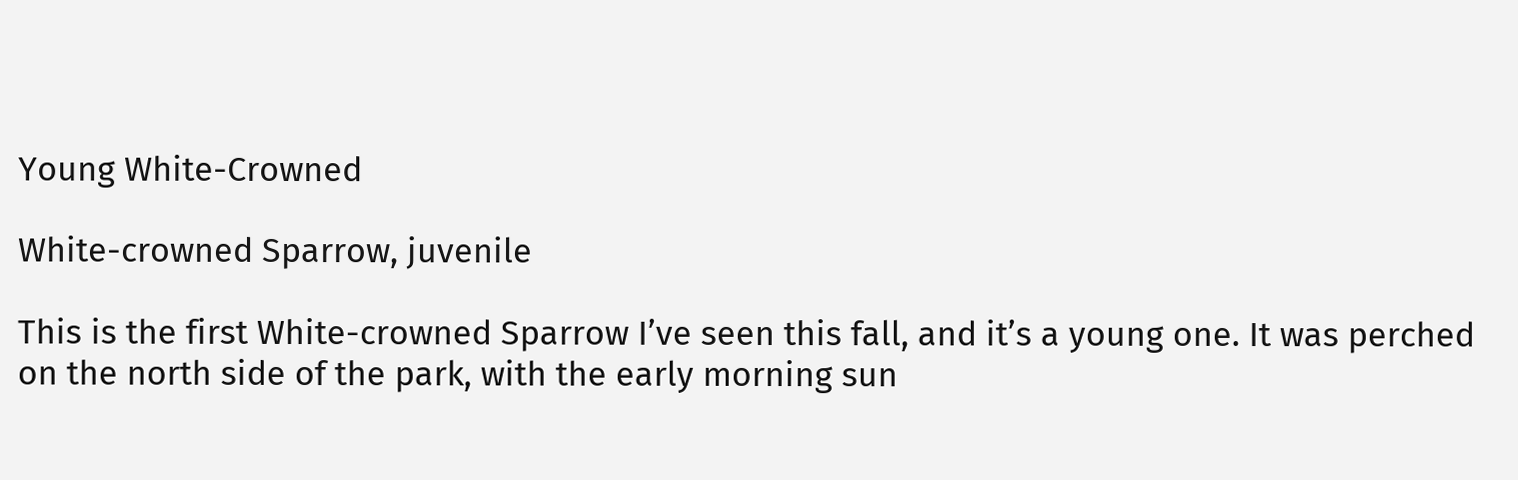Young White-Crowned

White-crowned Sparrow, juvenile

This is the first White-crowned Sparrow I’ve seen this fall, and it’s a young one. It was perched on the north side of the park, with the early morning sun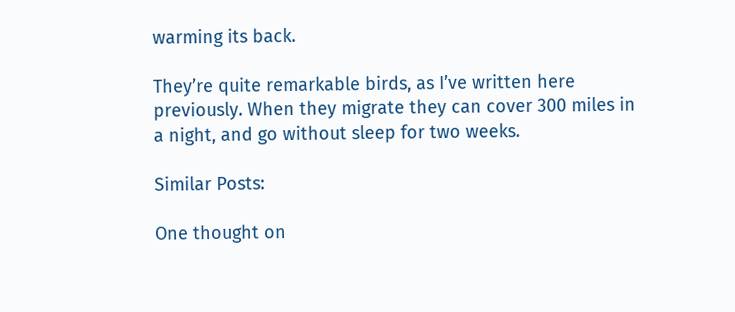warming its back.

They’re quite remarkable birds, as I’ve written here previously. When they migrate they can cover 300 miles in a night, and go without sleep for two weeks.

Similar Posts:

One thought on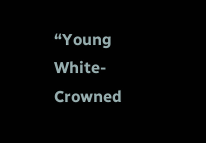“Young White-Crowned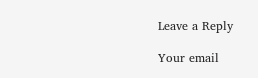Leave a Reply

Your email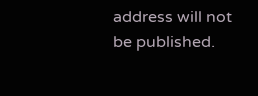address will not be published.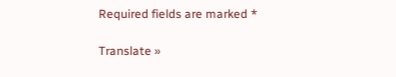Required fields are marked *

Translate »